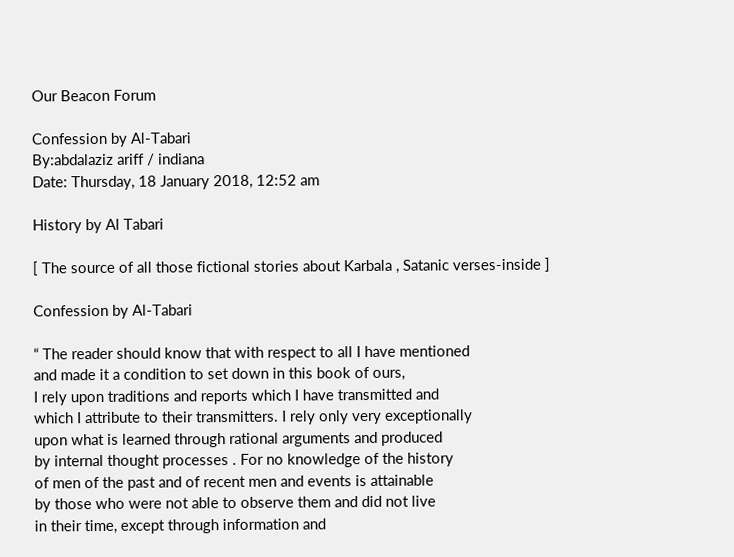Our Beacon Forum

Confession by Al-Tabari
By:abdalaziz ariff / indiana
Date: Thursday, 18 January 2018, 12:52 am

History by Al Tabari

[ The source of all those fictional stories about Karbala , Satanic verses-inside ]

Confession by Al-Tabari

“ The reader should know that with respect to all I have mentioned
and made it a condition to set down in this book of ours,
I rely upon traditions and reports which I have transmitted and
which I attribute to their transmitters. I rely only very exceptionally
upon what is learned through rational arguments and produced
by internal thought processes . For no knowledge of the history
of men of the past and of recent men and events is attainable
by those who were not able to observe them and did not live
in their time, except through information and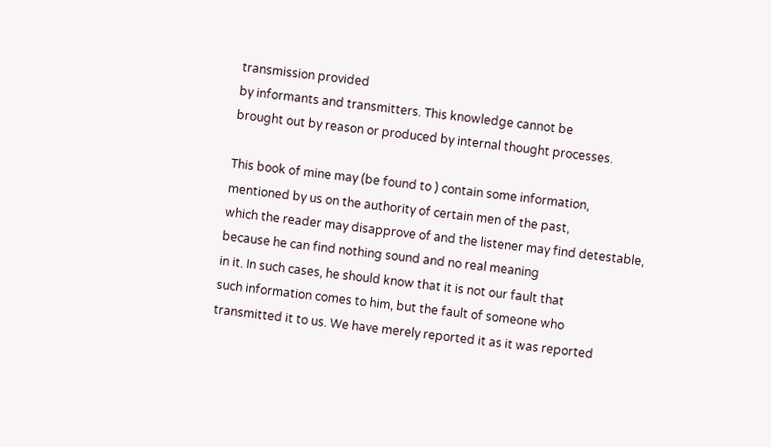transmission provided
by informants and transmitters. This knowledge cannot be
brought out by reason or produced by internal thought processes.

This book of mine may (be found to ) contain some information,
mentioned by us on the authority of certain men of the past,
which the reader may disapprove of and the listener may find detestable,
because he can find nothing sound and no real meaning
in it. In such cases, he should know that it is not our fault that
such information comes to him, but the fault of someone who
transmitted it to us. We have merely reported it as it was reported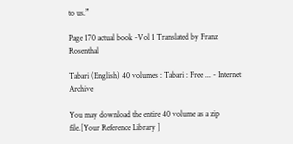to us.”

Page 170 actual book -Vol 1 Translated by Franz Rosenthal

Tabari (English) 40 volumes : Tabari : Free ... - Internet Archive

You may download the entire 40 volume as a zip file.[Your Reference Library ]